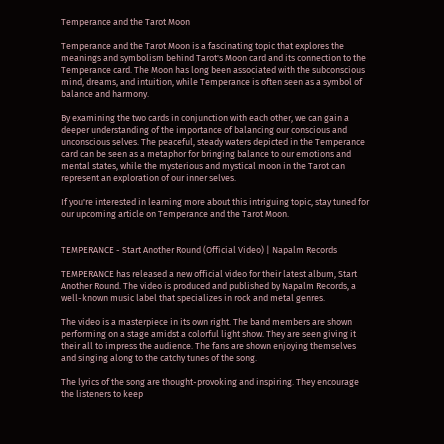Temperance and the Tarot Moon

Temperance and the Tarot Moon is a fascinating topic that explores the meanings and symbolism behind Tarot's Moon card and its connection to the Temperance card. The Moon has long been associated with the subconscious mind, dreams, and intuition, while Temperance is often seen as a symbol of balance and harmony.

By examining the two cards in conjunction with each other, we can gain a deeper understanding of the importance of balancing our conscious and unconscious selves. The peaceful, steady waters depicted in the Temperance card can be seen as a metaphor for bringing balance to our emotions and mental states, while the mysterious and mystical moon in the Tarot can represent an exploration of our inner selves.

If you're interested in learning more about this intriguing topic, stay tuned for our upcoming article on Temperance and the Tarot Moon.


TEMPERANCE - Start Another Round (Official Video) | Napalm Records

TEMPERANCE has released a new official video for their latest album, Start Another Round. The video is produced and published by Napalm Records, a well-known music label that specializes in rock and metal genres.

The video is a masterpiece in its own right. The band members are shown performing on a stage amidst a colorful light show. They are seen giving it their all to impress the audience. The fans are shown enjoying themselves and singing along to the catchy tunes of the song.

The lyrics of the song are thought-provoking and inspiring. They encourage the listeners to keep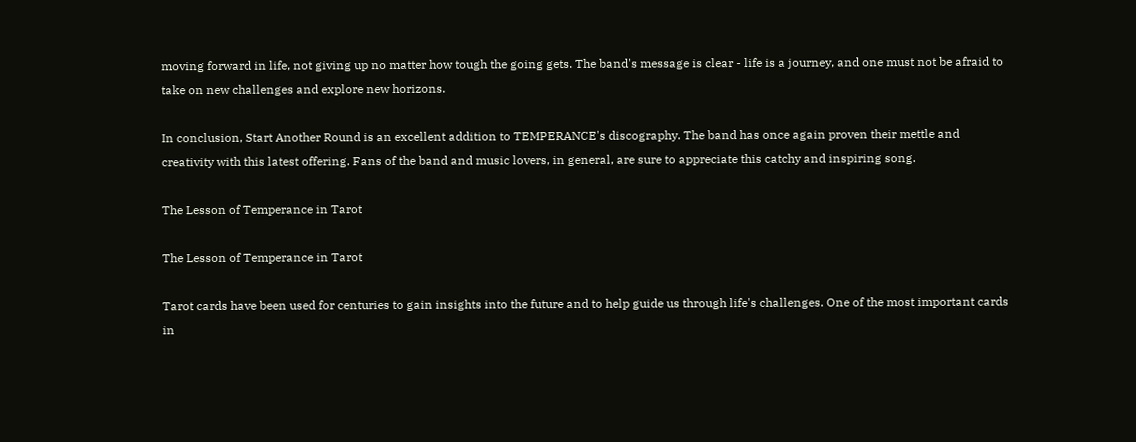moving forward in life, not giving up no matter how tough the going gets. The band's message is clear - life is a journey, and one must not be afraid to take on new challenges and explore new horizons.

In conclusion, Start Another Round is an excellent addition to TEMPERANCE's discography. The band has once again proven their mettle and creativity with this latest offering. Fans of the band and music lovers, in general, are sure to appreciate this catchy and inspiring song.

The Lesson of Temperance in Tarot

The Lesson of Temperance in Tarot

Tarot cards have been used for centuries to gain insights into the future and to help guide us through life's challenges. One of the most important cards in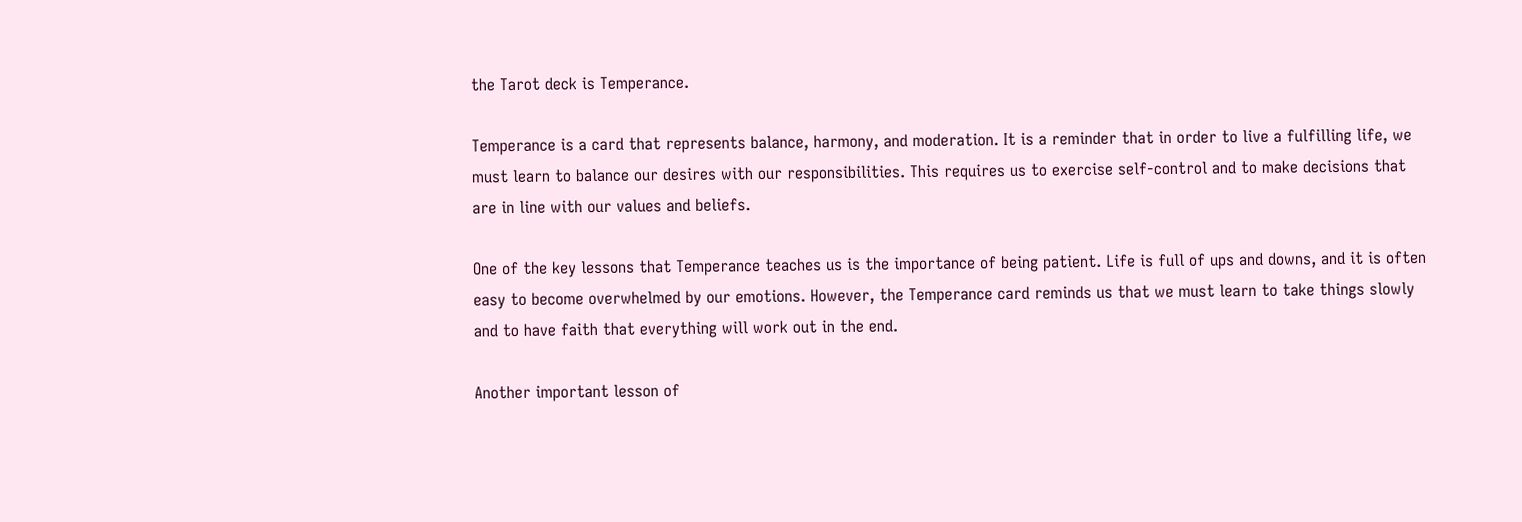the Tarot deck is Temperance.

Temperance is a card that represents balance, harmony, and moderation. It is a reminder that in order to live a fulfilling life, we must learn to balance our desires with our responsibilities. This requires us to exercise self-control and to make decisions that are in line with our values and beliefs.

One of the key lessons that Temperance teaches us is the importance of being patient. Life is full of ups and downs, and it is often easy to become overwhelmed by our emotions. However, the Temperance card reminds us that we must learn to take things slowly and to have faith that everything will work out in the end.

Another important lesson of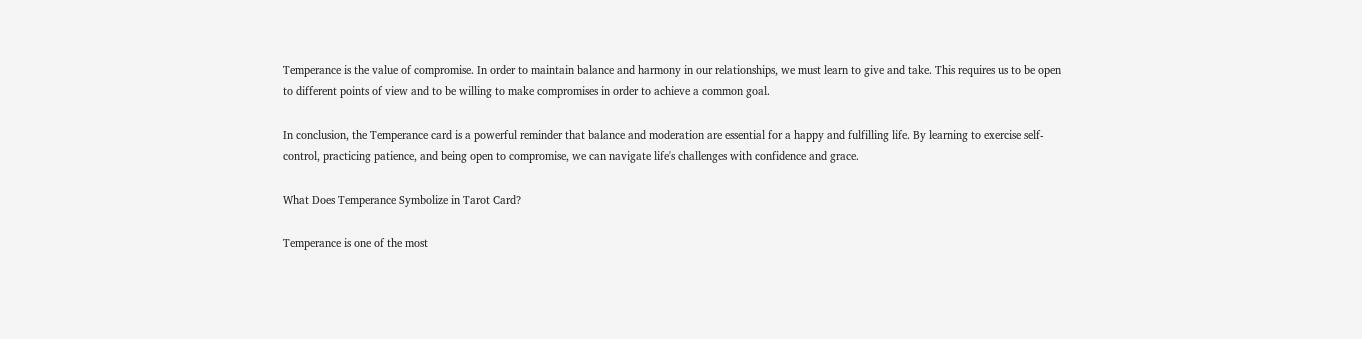Temperance is the value of compromise. In order to maintain balance and harmony in our relationships, we must learn to give and take. This requires us to be open to different points of view and to be willing to make compromises in order to achieve a common goal.

In conclusion, the Temperance card is a powerful reminder that balance and moderation are essential for a happy and fulfilling life. By learning to exercise self-control, practicing patience, and being open to compromise, we can navigate life's challenges with confidence and grace.

What Does Temperance Symbolize in Tarot Card?

Temperance is one of the most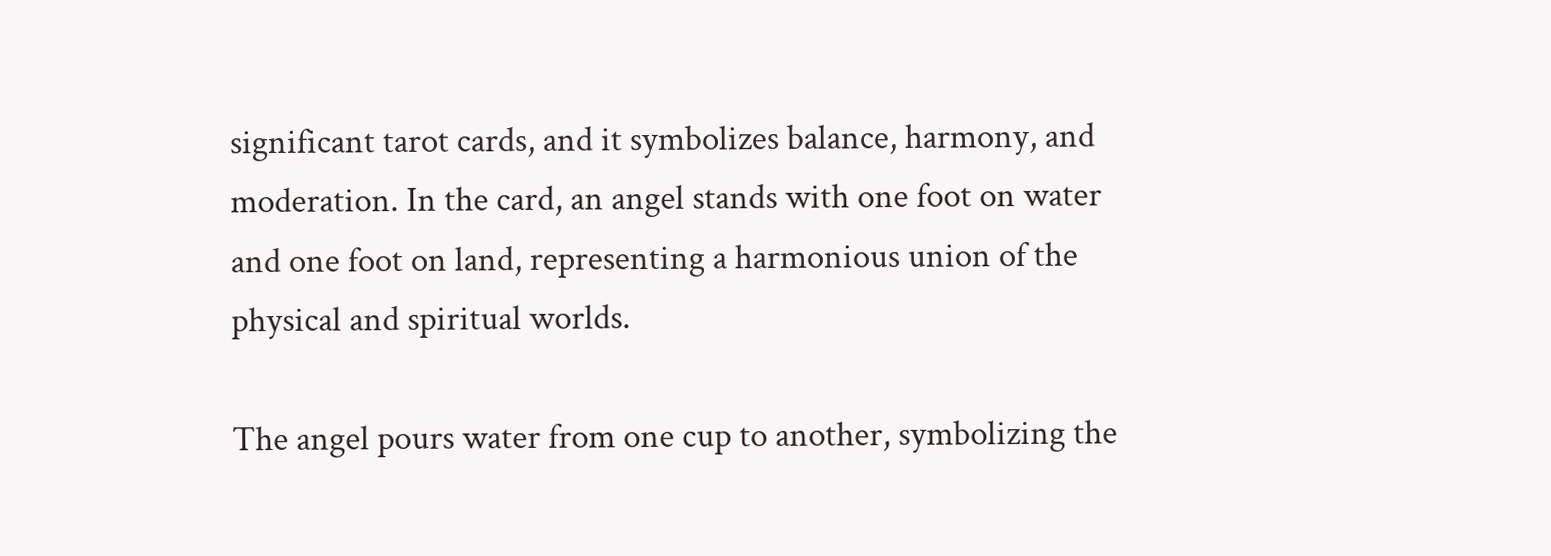significant tarot cards, and it symbolizes balance, harmony, and moderation. In the card, an angel stands with one foot on water and one foot on land, representing a harmonious union of the physical and spiritual worlds.

The angel pours water from one cup to another, symbolizing the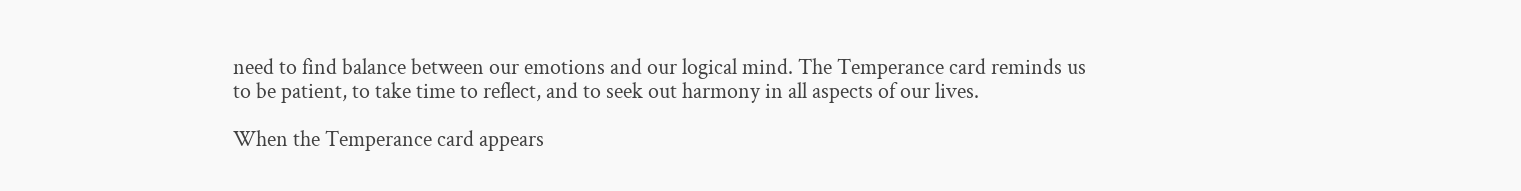need to find balance between our emotions and our logical mind. The Temperance card reminds us to be patient, to take time to reflect, and to seek out harmony in all aspects of our lives.

When the Temperance card appears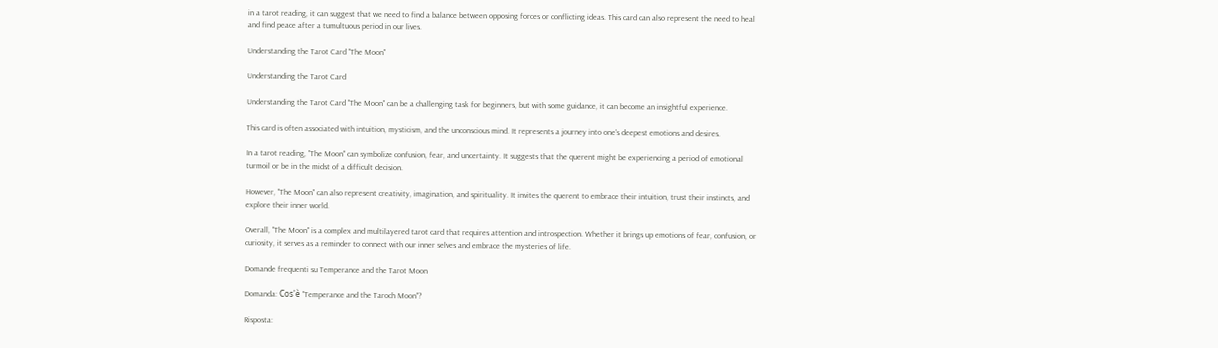in a tarot reading, it can suggest that we need to find a balance between opposing forces or conflicting ideas. This card can also represent the need to heal and find peace after a tumultuous period in our lives.

Understanding the Tarot Card "The Moon"

Understanding the Tarot Card

Understanding the Tarot Card "The Moon" can be a challenging task for beginners, but with some guidance, it can become an insightful experience.

This card is often associated with intuition, mysticism, and the unconscious mind. It represents a journey into one's deepest emotions and desires.

In a tarot reading, "The Moon" can symbolize confusion, fear, and uncertainty. It suggests that the querent might be experiencing a period of emotional turmoil or be in the midst of a difficult decision.

However, "The Moon" can also represent creativity, imagination, and spirituality. It invites the querent to embrace their intuition, trust their instincts, and explore their inner world.

Overall, "The Moon" is a complex and multilayered tarot card that requires attention and introspection. Whether it brings up emotions of fear, confusion, or curiosity, it serves as a reminder to connect with our inner selves and embrace the mysteries of life.

Domande frequenti su Temperance and the Tarot Moon

Domanda: Cos'è "Temperance and the Taroch Moon"?

Risposta: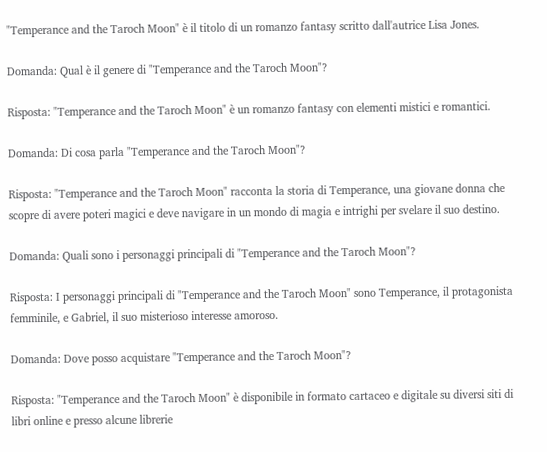"Temperance and the Taroch Moon" è il titolo di un romanzo fantasy scritto dall'autrice Lisa Jones.

Domanda: Qual è il genere di "Temperance and the Taroch Moon"?

Risposta: "Temperance and the Taroch Moon" è un romanzo fantasy con elementi mistici e romantici.

Domanda: Di cosa parla "Temperance and the Taroch Moon"?

Risposta: "Temperance and the Taroch Moon" racconta la storia di Temperance, una giovane donna che scopre di avere poteri magici e deve navigare in un mondo di magia e intrighi per svelare il suo destino.

Domanda: Quali sono i personaggi principali di "Temperance and the Taroch Moon"?

Risposta: I personaggi principali di "Temperance and the Taroch Moon" sono Temperance, il protagonista femminile, e Gabriel, il suo misterioso interesse amoroso.

Domanda: Dove posso acquistare "Temperance and the Taroch Moon"?

Risposta: "Temperance and the Taroch Moon" è disponibile in formato cartaceo e digitale su diversi siti di libri online e presso alcune librerie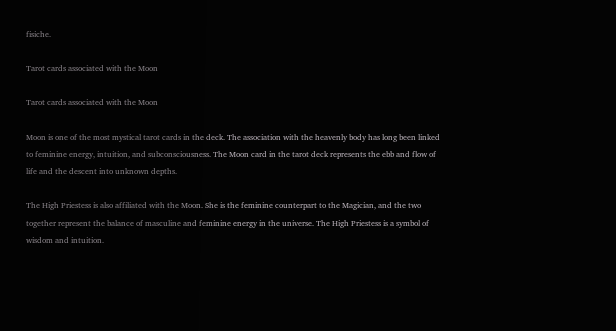fisiche.

Tarot cards associated with the Moon

Tarot cards associated with the Moon

Moon is one of the most mystical tarot cards in the deck. The association with the heavenly body has long been linked to feminine energy, intuition, and subconsciousness. The Moon card in the tarot deck represents the ebb and flow of life and the descent into unknown depths.

The High Priestess is also affiliated with the Moon. She is the feminine counterpart to the Magician, and the two together represent the balance of masculine and feminine energy in the universe. The High Priestess is a symbol of wisdom and intuition.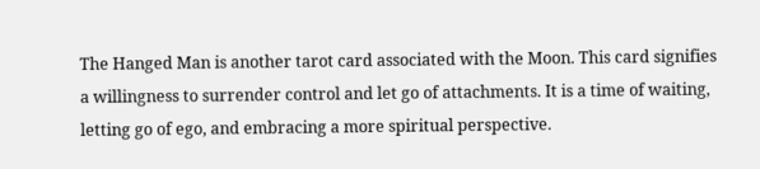The Hanged Man is another tarot card associated with the Moon. This card signifies a willingness to surrender control and let go of attachments. It is a time of waiting, letting go of ego, and embracing a more spiritual perspective.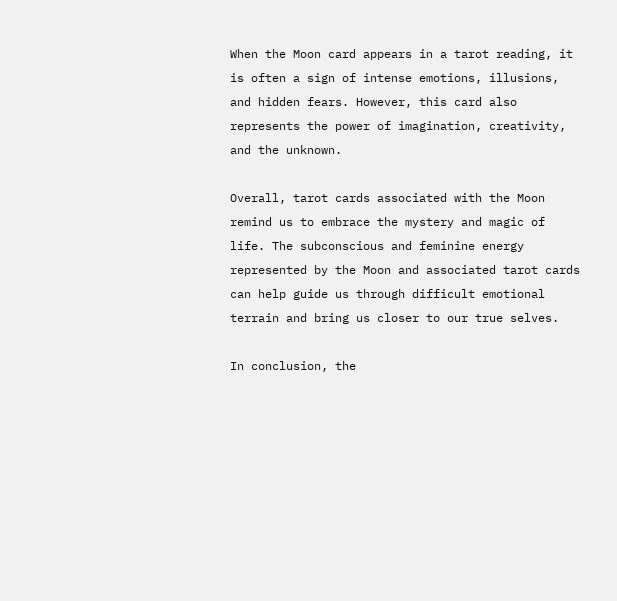When the Moon card appears in a tarot reading, it is often a sign of intense emotions, illusions, and hidden fears. However, this card also represents the power of imagination, creativity, and the unknown.

Overall, tarot cards associated with the Moon remind us to embrace the mystery and magic of life. The subconscious and feminine energy represented by the Moon and associated tarot cards can help guide us through difficult emotional terrain and bring us closer to our true selves.

In conclusion, the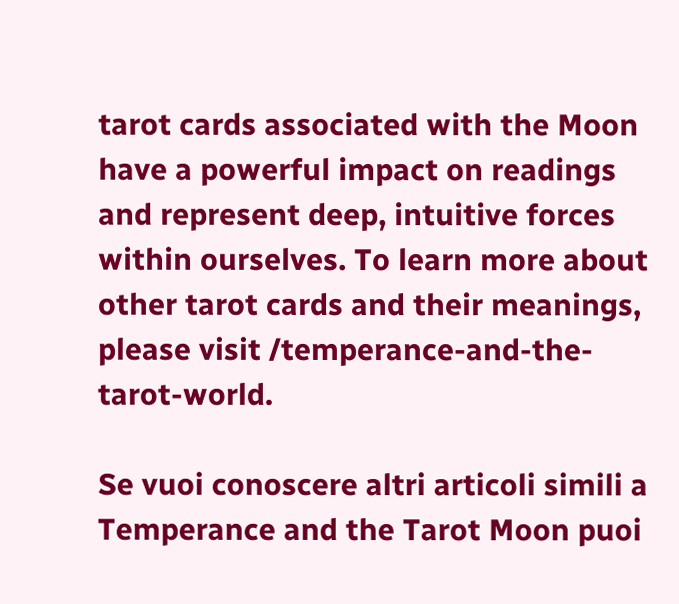tarot cards associated with the Moon have a powerful impact on readings and represent deep, intuitive forces within ourselves. To learn more about other tarot cards and their meanings, please visit /temperance-and-the-tarot-world.

Se vuoi conoscere altri articoli simili a Temperance and the Tarot Moon puoi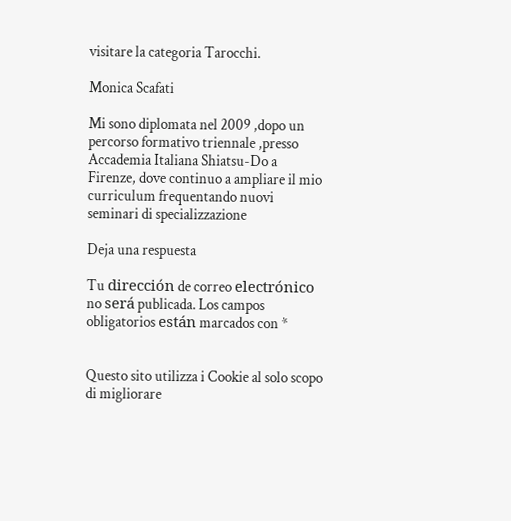visitare la categoria Tarocchi.

Monica Scafati

Mi sono diplomata nel 2009 ,dopo un percorso formativo triennale ,presso Accademia Italiana Shiatsu-Do a Firenze, dove continuo a ampliare il mio curriculum frequentando nuovi seminari di specializzazione

Deja una respuesta

Tu dirección de correo electrónico no será publicada. Los campos obligatorios están marcados con *


Questo sito utilizza i Cookie al solo scopo di migliorare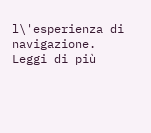l\'esperienza di navigazione. Leggi di più